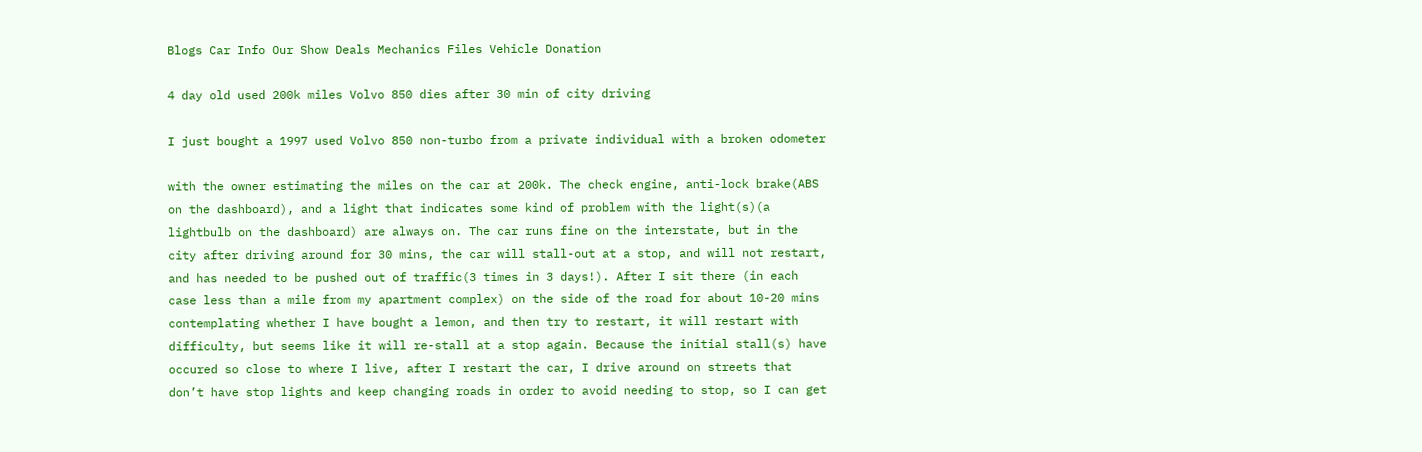Blogs Car Info Our Show Deals Mechanics Files Vehicle Donation

4 day old used 200k miles Volvo 850 dies after 30 min of city driving

I just bought a 1997 used Volvo 850 non-turbo from a private individual with a broken odometer

with the owner estimating the miles on the car at 200k. The check engine, anti-lock brake(ABS on the dashboard), and a light that indicates some kind of problem with the light(s)(a lightbulb on the dashboard) are always on. The car runs fine on the interstate, but in the city after driving around for 30 mins, the car will stall-out at a stop, and will not restart, and has needed to be pushed out of traffic(3 times in 3 days!). After I sit there (in each case less than a mile from my apartment complex) on the side of the road for about 10-20 mins contemplating whether I have bought a lemon, and then try to restart, it will restart with difficulty, but seems like it will re-stall at a stop again. Because the initial stall(s) have occured so close to where I live, after I restart the car, I drive around on streets that don’t have stop lights and keep changing roads in order to avoid needing to stop, so I can get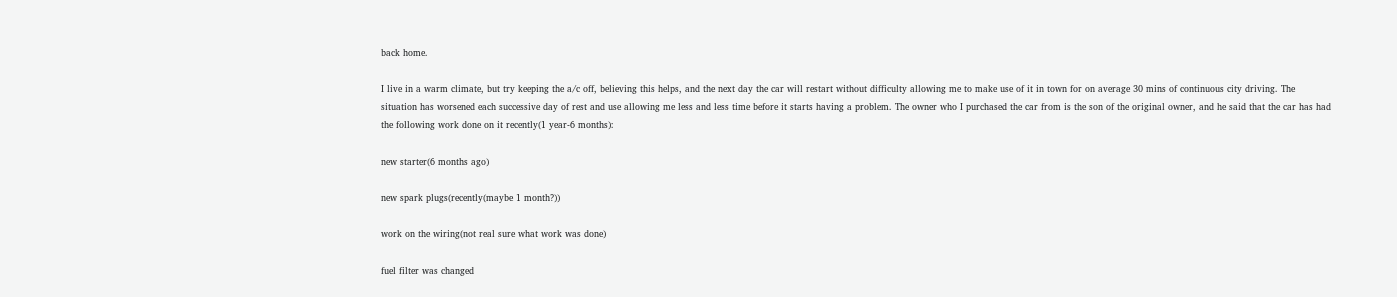back home.

I live in a warm climate, but try keeping the a/c off, believing this helps, and the next day the car will restart without difficulty allowing me to make use of it in town for on average 30 mins of continuous city driving. The situation has worsened each successive day of rest and use allowing me less and less time before it starts having a problem. The owner who I purchased the car from is the son of the original owner, and he said that the car has had the following work done on it recently(1 year-6 months):

new starter(6 months ago)

new spark plugs(recently(maybe 1 month?))

work on the wiring(not real sure what work was done)

fuel filter was changed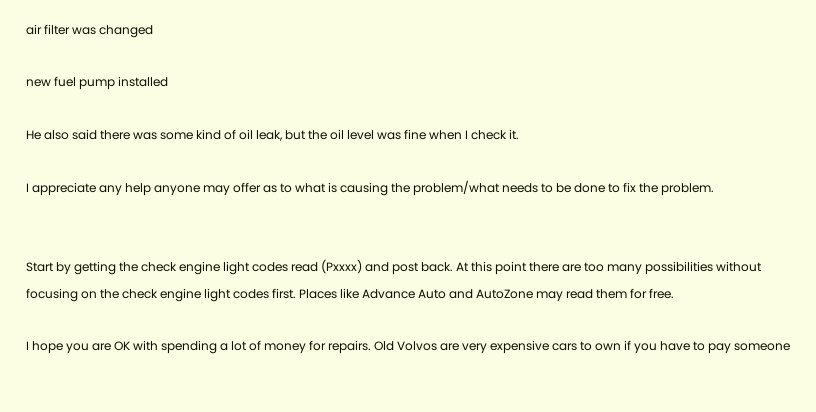air filter was changed

new fuel pump installed

He also said there was some kind of oil leak, but the oil level was fine when I check it.

I appreciate any help anyone may offer as to what is causing the problem/what needs to be done to fix the problem.


Start by getting the check engine light codes read (Pxxxx) and post back. At this point there are too many possibilities without focusing on the check engine light codes first. Places like Advance Auto and AutoZone may read them for free.

I hope you are OK with spending a lot of money for repairs. Old Volvos are very expensive cars to own if you have to pay someone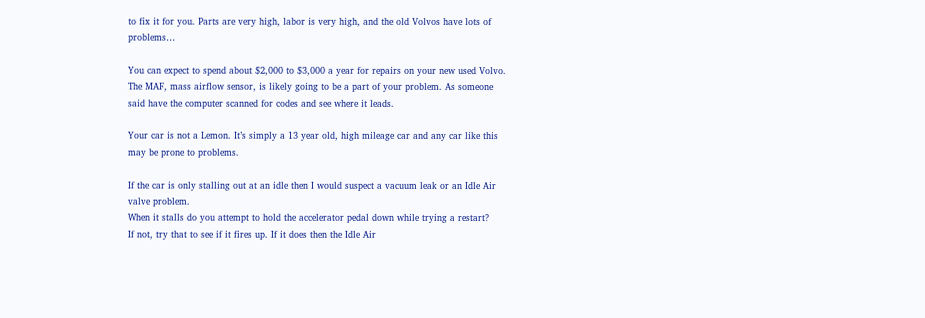to fix it for you. Parts are very high, labor is very high, and the old Volvos have lots of problems…

You can expect to spend about $2,000 to $3,000 a year for repairs on your new used Volvo. The MAF, mass airflow sensor, is likely going to be a part of your problem. As someone said have the computer scanned for codes and see where it leads.

Your car is not a Lemon. It’s simply a 13 year old, high mileage car and any car like this may be prone to problems.

If the car is only stalling out at an idle then I would suspect a vacuum leak or an Idle Air valve problem.
When it stalls do you attempt to hold the accelerator pedal down while trying a restart?
If not, try that to see if it fires up. If it does then the Idle Air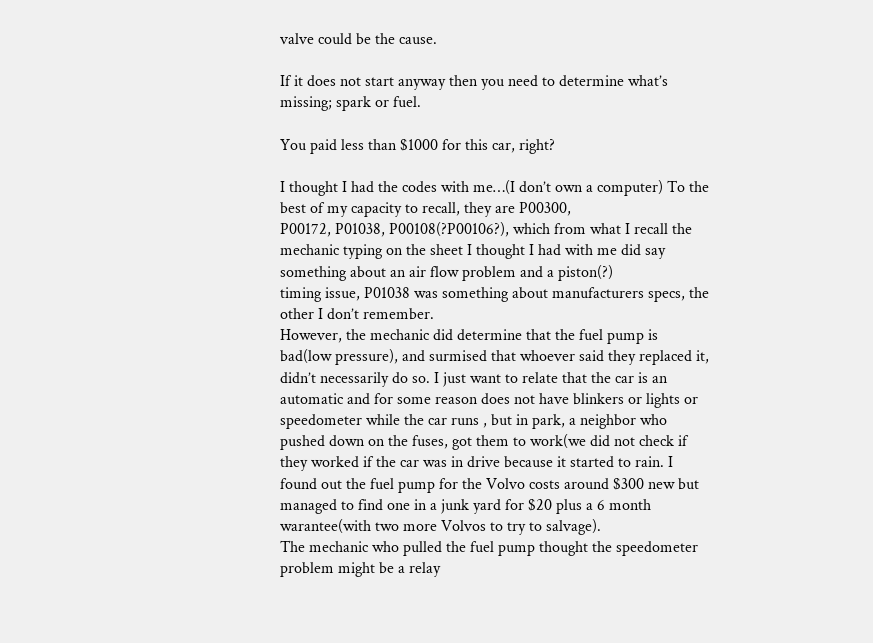valve could be the cause.

If it does not start anyway then you need to determine what’s missing; spark or fuel.

You paid less than $1000 for this car, right?

I thought I had the codes with me…(I don’t own a computer) To the best of my capacity to recall, they are P00300,
P00172, P01038, P00108(?P00106?), which from what I recall the mechanic typing on the sheet I thought I had with me did say something about an air flow problem and a piston(?)
timing issue, P01038 was something about manufacturers specs, the other I don’t remember.
However, the mechanic did determine that the fuel pump is bad(low pressure), and surmised that whoever said they replaced it, didn’t necessarily do so. I just want to relate that the car is an automatic and for some reason does not have blinkers or lights or speedometer while the car runs , but in park, a neighbor who pushed down on the fuses, got them to work(we did not check if they worked if the car was in drive because it started to rain. I found out the fuel pump for the Volvo costs around $300 new but managed to find one in a junk yard for $20 plus a 6 month warantee(with two more Volvos to try to salvage).
The mechanic who pulled the fuel pump thought the speedometer problem might be a relay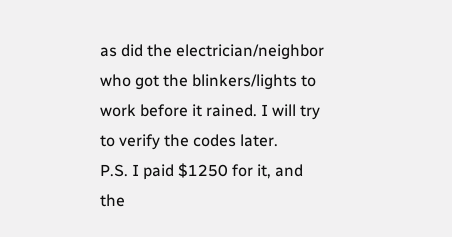as did the electrician/neighbor who got the blinkers/lights to work before it rained. I will try to verify the codes later.
P.S. I paid $1250 for it, and the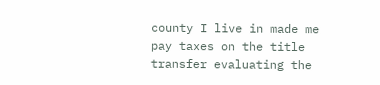county I live in made me pay taxes on the title transfer evaluating the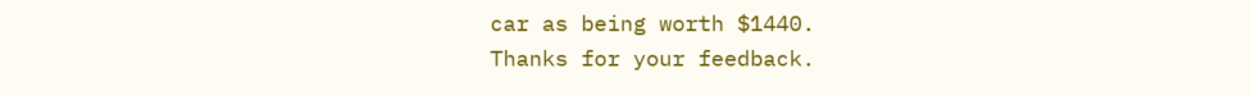car as being worth $1440.
Thanks for your feedback.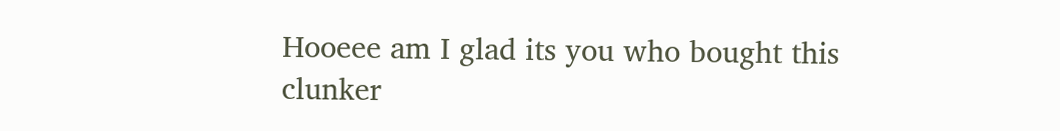Hooeee am I glad its you who bought this clunker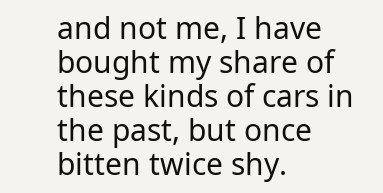and not me, I have bought my share of these kinds of cars in the past, but once bitten twice shy.